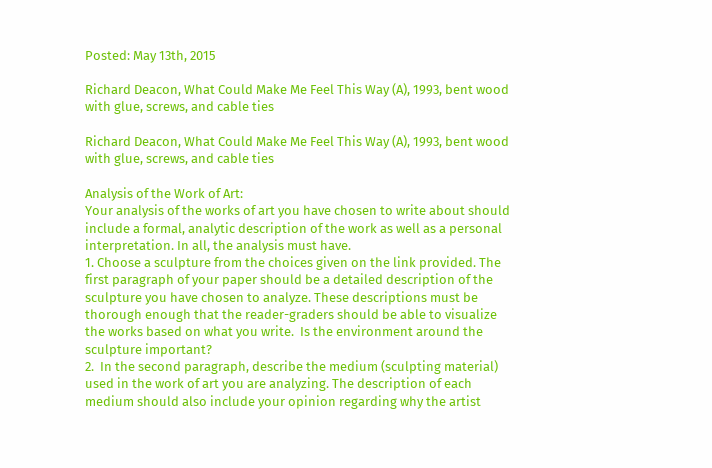Posted: May 13th, 2015

Richard Deacon, What Could Make Me Feel This Way (A), 1993, bent wood with glue, screws, and cable ties

Richard Deacon, What Could Make Me Feel This Way (A), 1993, bent wood with glue, screws, and cable ties

Analysis of the Work of Art:
Your analysis of the works of art you have chosen to write about should include a formal, analytic description of the work as well as a personal interpretation. In all, the analysis must have.
1. Choose a sculpture from the choices given on the link provided. The first paragraph of your paper should be a detailed description of the sculpture you have chosen to analyze. These descriptions must be thorough enough that the reader-graders should be able to visualize the works based on what you write.  Is the environment around the sculpture important?
2.  In the second paragraph, describe the medium (sculpting material) used in the work of art you are analyzing. The description of each medium should also include your opinion regarding why the artist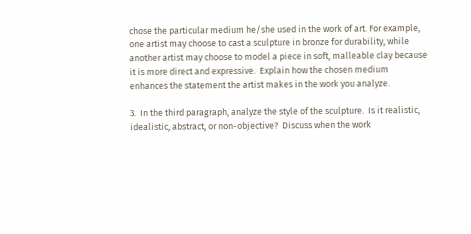chose the particular medium he/she used in the work of art. For example, one artist may choose to cast a sculpture in bronze for durability, while another artist may choose to model a piece in soft, malleable clay because it is more direct and expressive.  Explain how the chosen medium enhances the statement the artist makes in the work you analyze.

3.  In the third paragraph, analyze the style of the sculpture.  Is it realistic, idealistic, abstract, or non-objective?  Discuss when the work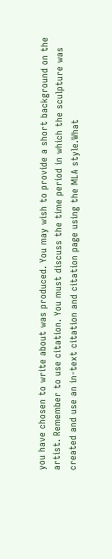you have chosen to write about was produced. You may wish to provide a short background on the artist. Remember to use citation. You must discuss the time period in which the sculpture was created and use an in-text citation and citation page using the MLA style.What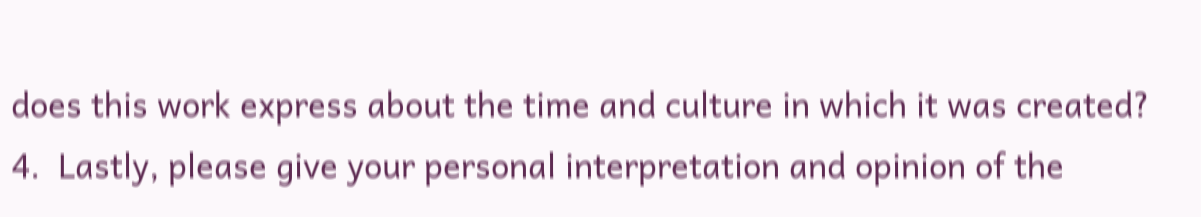does this work express about the time and culture in which it was created?
4.  Lastly, please give your personal interpretation and opinion of the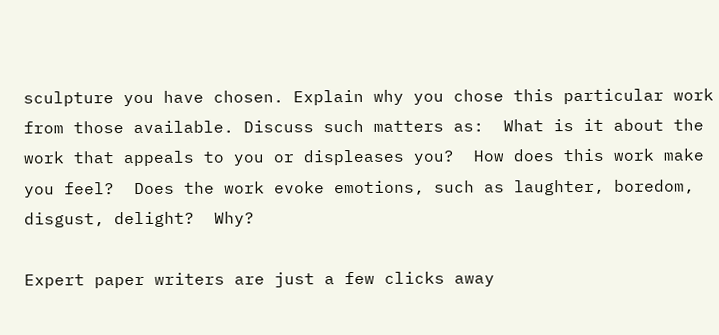sculpture you have chosen. Explain why you chose this particular work from those available. Discuss such matters as:  What is it about the work that appeals to you or displeases you?  How does this work make you feel?  Does the work evoke emotions, such as laughter, boredom, disgust, delight?  Why?

Expert paper writers are just a few clicks away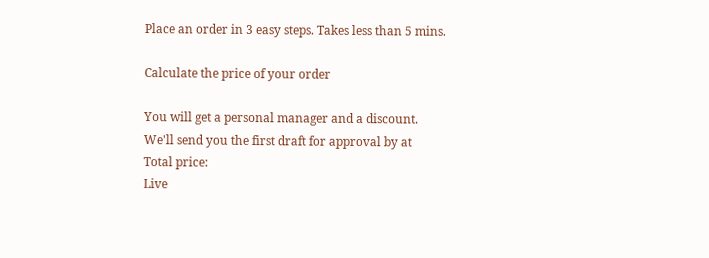Place an order in 3 easy steps. Takes less than 5 mins.

Calculate the price of your order

You will get a personal manager and a discount.
We'll send you the first draft for approval by at
Total price:
Live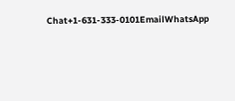Chat+1-631-333-0101EmailWhatsApp